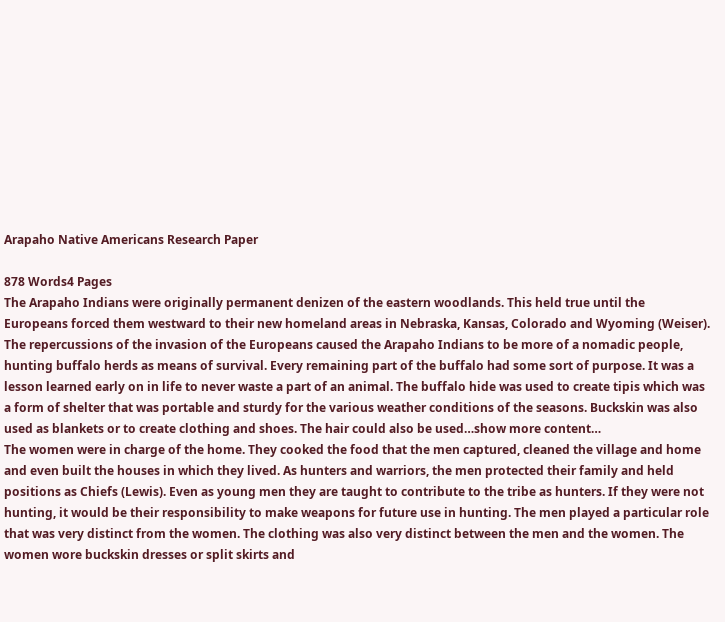Arapaho Native Americans Research Paper

878 Words4 Pages
The Arapaho Indians were originally permanent denizen of the eastern woodlands. This held true until the Europeans forced them westward to their new homeland areas in Nebraska, Kansas, Colorado and Wyoming (Weiser). The repercussions of the invasion of the Europeans caused the Arapaho Indians to be more of a nomadic people, hunting buffalo herds as means of survival. Every remaining part of the buffalo had some sort of purpose. It was a lesson learned early on in life to never waste a part of an animal. The buffalo hide was used to create tipis which was a form of shelter that was portable and sturdy for the various weather conditions of the seasons. Buckskin was also used as blankets or to create clothing and shoes. The hair could also be used…show more content…
The women were in charge of the home. They cooked the food that the men captured, cleaned the village and home and even built the houses in which they lived. As hunters and warriors, the men protected their family and held positions as Chiefs (Lewis). Even as young men they are taught to contribute to the tribe as hunters. If they were not hunting, it would be their responsibility to make weapons for future use in hunting. The men played a particular role that was very distinct from the women. The clothing was also very distinct between the men and the women. The women wore buckskin dresses or split skirts and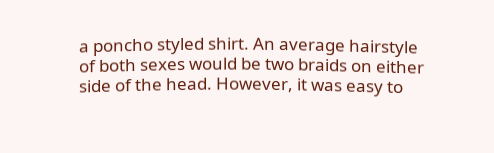a poncho styled shirt. An average hairstyle of both sexes would be two braids on either side of the head. However, it was easy to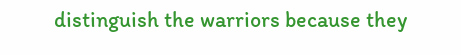distinguish the warriors because they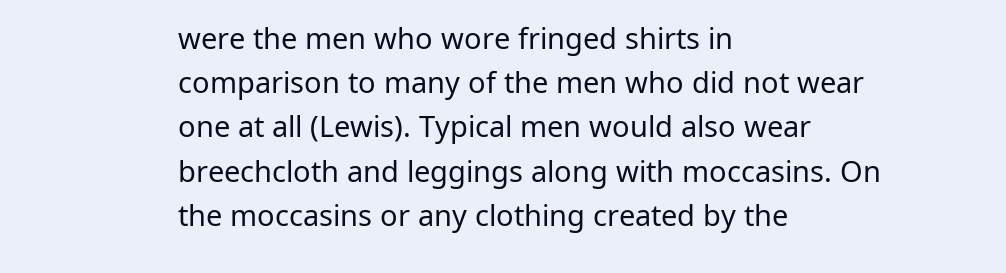were the men who wore fringed shirts in comparison to many of the men who did not wear one at all (Lewis). Typical men would also wear breechcloth and leggings along with moccasins. On the moccasins or any clothing created by the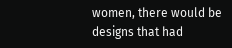women, there would be designs that had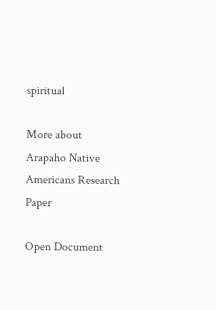spiritual

More about Arapaho Native Americans Research Paper

Open Document